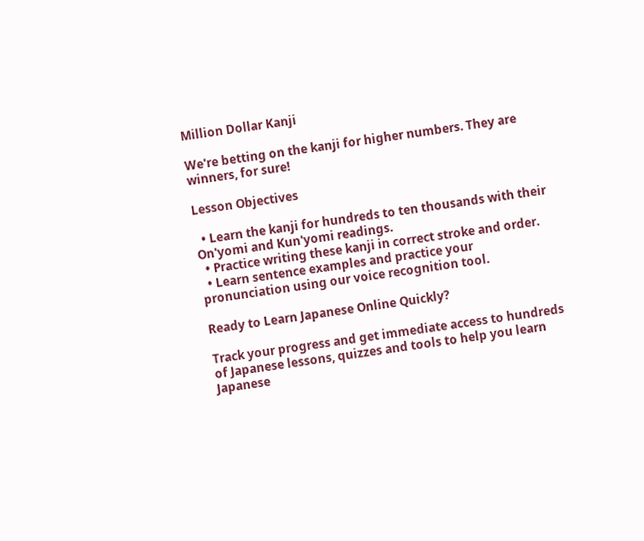Million Dollar Kanji

We're betting on the kanji for higher numbers. They are winners, for sure!

Lesson Objectives

  • Learn the kanji for hundreds to ten thousands with their On'yomi and Kun'yomi readings.
  • Practice writing these kanji in correct stroke and order.
  • Learn sentence examples and practice your pronunciation using our voice recognition tool.

Ready to Learn Japanese Online Quickly?

Track your progress and get immediate access to hundreds of Japanese lessons, quizzes and tools to help you learn Japanese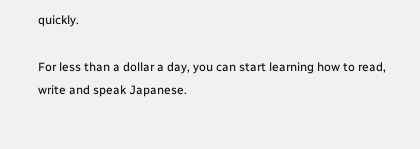quickly.

For less than a dollar a day, you can start learning how to read, write and speak Japanese.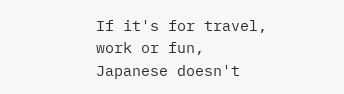If it's for travel, work or fun, Japanese doesn't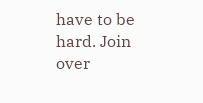have to be hard. Join over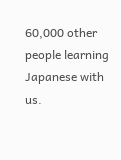60,000 other people learning Japanese with us.